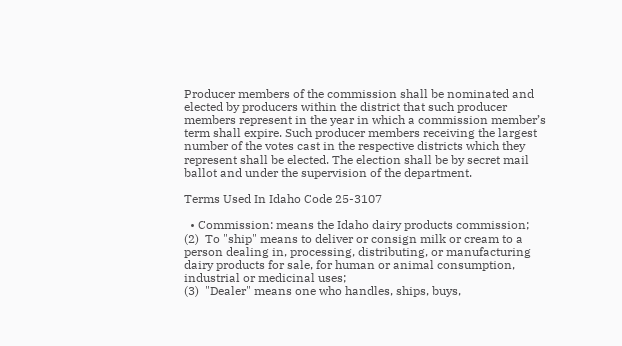Producer members of the commission shall be nominated and elected by producers within the district that such producer members represent in the year in which a commission member’s term shall expire. Such producer members receiving the largest number of the votes cast in the respective districts which they represent shall be elected. The election shall be by secret mail ballot and under the supervision of the department.

Terms Used In Idaho Code 25-3107

  • Commission: means the Idaho dairy products commission;
(2)  To "ship" means to deliver or consign milk or cream to a person dealing in, processing, distributing, or manufacturing dairy products for sale, for human or animal consumption, industrial or medicinal uses;
(3)  "Dealer" means one who handles, ships, buys,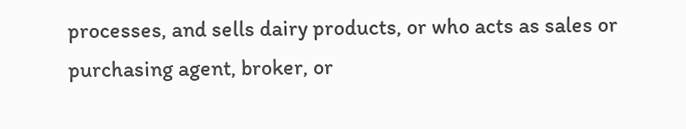processes, and sells dairy products, or who acts as sales or purchasing agent, broker, or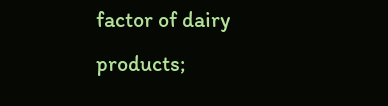factor of dairy products;